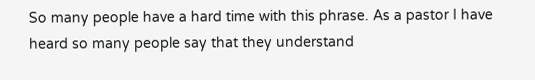So many people have a hard time with this phrase. As a pastor I have heard so many people say that they understand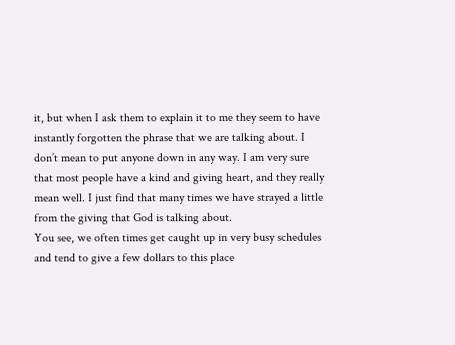it, but when I ask them to explain it to me they seem to have instantly forgotten the phrase that we are talking about. I don’t mean to put anyone down in any way. I am very sure that most people have a kind and giving heart, and they really mean well. I just find that many times we have strayed a little from the giving that God is talking about.
You see, we often times get caught up in very busy schedules and tend to give a few dollars to this place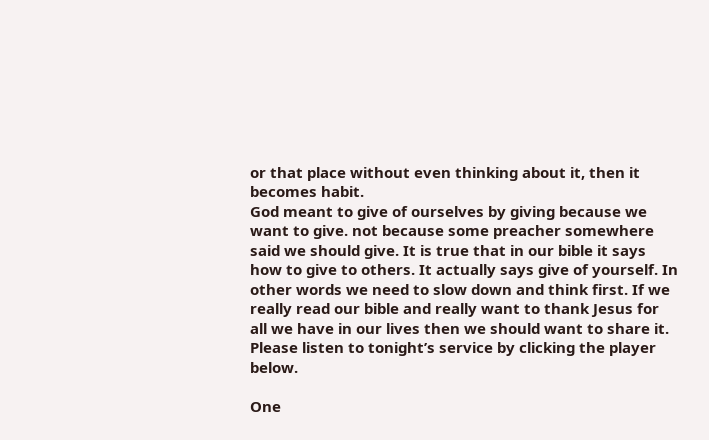or that place without even thinking about it, then it becomes habit.
God meant to give of ourselves by giving because we want to give. not because some preacher somewhere said we should give. It is true that in our bible it says how to give to others. It actually says give of yourself. In other words we need to slow down and think first. If we really read our bible and really want to thank Jesus for all we have in our lives then we should want to share it. Please listen to tonight’s service by clicking the player below.

One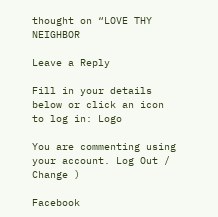thought on “LOVE THY NEIGHBOR

Leave a Reply

Fill in your details below or click an icon to log in: Logo

You are commenting using your account. Log Out /  Change )

Facebook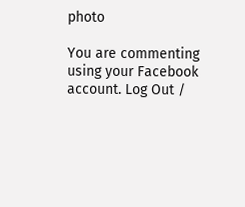photo

You are commenting using your Facebook account. Log Out /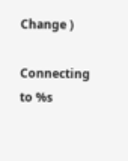Change )

Connecting to %s